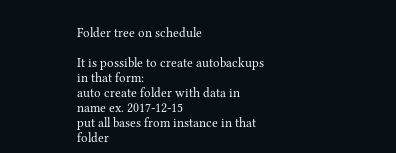Folder tree on schedule

It is possible to create autobackups in that form:
auto create folder with data in name ex. 2017-12-15
put all bases from instance in that folder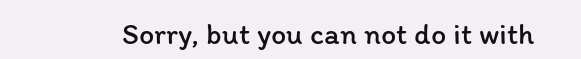Sorry, but you can not do it with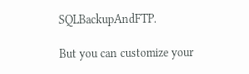SQLBackupAndFTP.

But you can customize your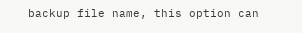backup file name, this option can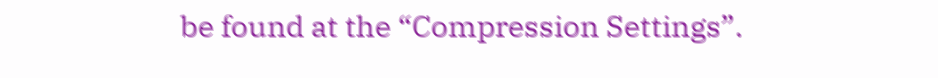be found at the “Compression Settings”.